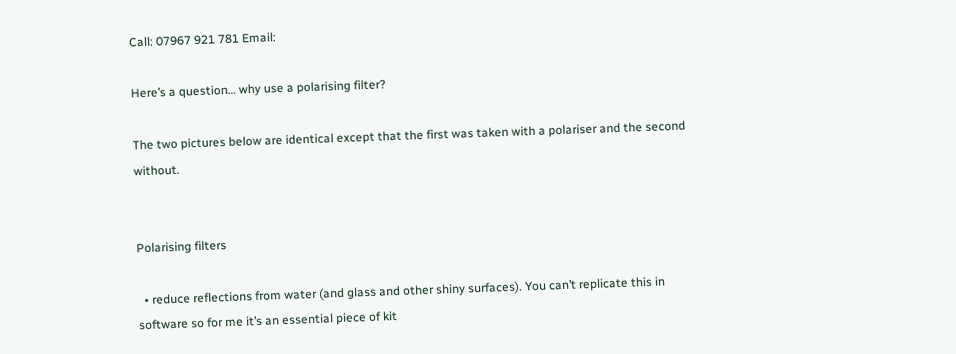Call: 07967 921 781 Email:

Here’s a question… why use a polarising filter?

The two pictures below are identical except that the first was taken with a polariser and the second without.


Polarising filters

  • reduce reflections from water (and glass and other shiny surfaces). You can’t replicate this in software so for me it’s an essential piece of kit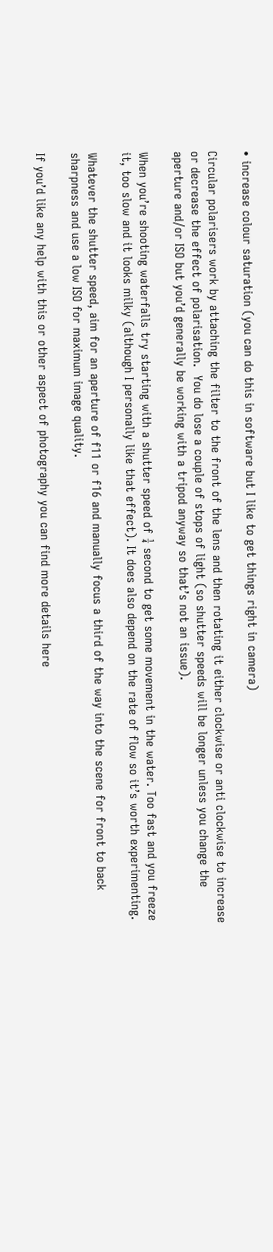• increase colour saturation (you can do this in software but I like to get things right in camera)

Circular polarisers work by attaching the filter to the front of the lens and then rotating it either clockwise or anti clockwise to increase or decrease the effect of polarisation.  You do lose a couple of stops of light (so shutter speeds will be longer unless you change the aperture and/or ISO but you’d generally be working with a tripod anyway so that’s not an issue).

When you’re shooting waterfalls try starting with a shutter speed of ¼ second to get some movement in the water. Too fast and you freeze it, too slow and it looks milky (although I personally like that effect). It does also depend on the rate of flow so it’s worth experimenting.

Whatever the shutter speed, aim for an aperture of f11 or f16 and manually focus a third of the way into the scene for front to back sharpness and use a low ISO for maximum image quality.

If you’d like any help with this or other aspect of photography you can find more details here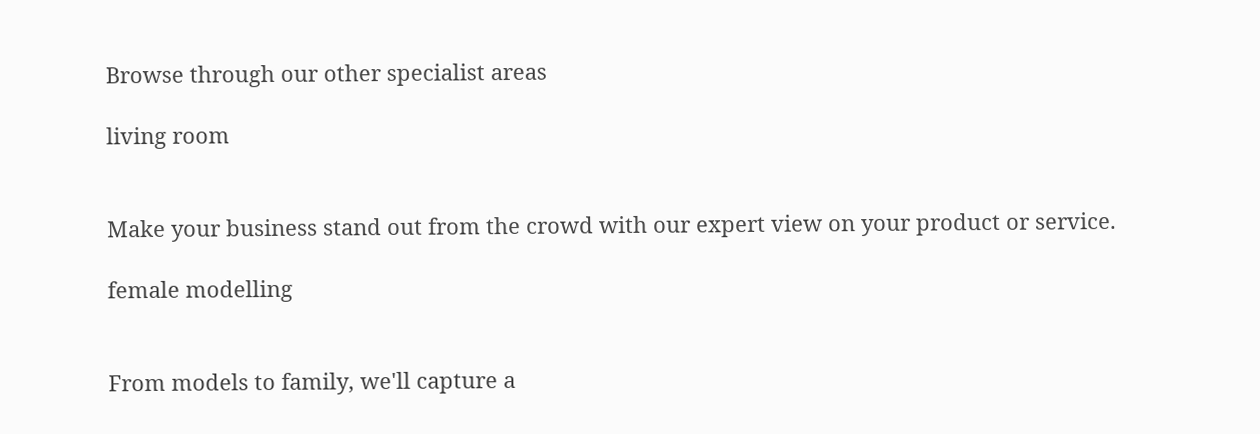Browse through our other specialist areas

living room


Make your business stand out from the crowd with our expert view on your product or service.

female modelling


From models to family, we'll capture a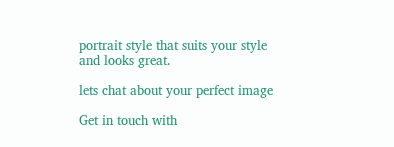portrait style that suits your style and looks great.

lets chat about your perfect image

Get in touch with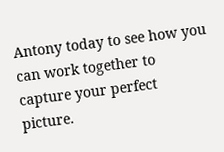Antony today to see how you can work together to capture your perfect picture.